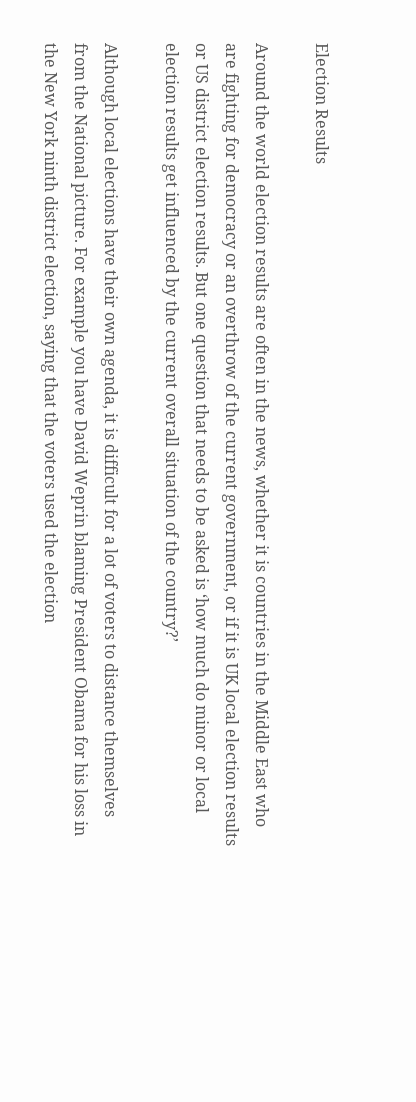Election Results

Around the world election results are often in the news, whether it is countries in the Middle East who are fighting for democracy or an overthrow of the current government, or if it is UK local election results or US district election results. But one question that needs to be asked is ‘how much do minor or local election results get influenced by the current overall situation of the country?’

Although local elections have their own agenda, it is difficult for a lot of voters to distance themselves from the National picture. For example you have David Weprin blaming President Obama for his loss in the New York ninth district election, saying that the voters used the election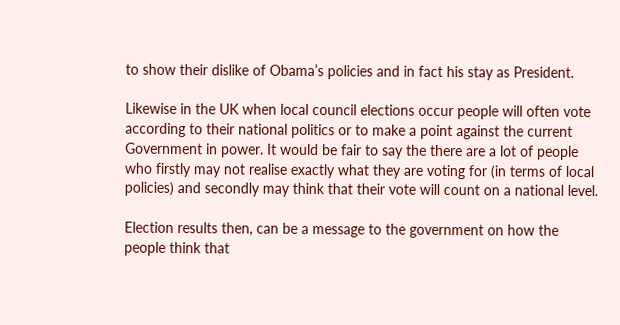to show their dislike of Obama’s policies and in fact his stay as President.

Likewise in the UK when local council elections occur people will often vote according to their national politics or to make a point against the current Government in power. It would be fair to say the there are a lot of people who firstly may not realise exactly what they are voting for (in terms of local policies) and secondly may think that their vote will count on a national level.

Election results then, can be a message to the government on how the people think that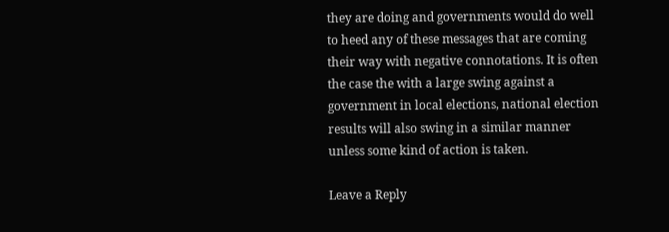they are doing and governments would do well to heed any of these messages that are coming their way with negative connotations. It is often the case the with a large swing against a government in local elections, national election results will also swing in a similar manner unless some kind of action is taken.

Leave a Reply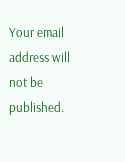Your email address will not be published.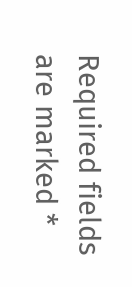Required fields are marked *